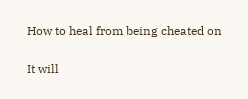How to heal from being cheated on

It will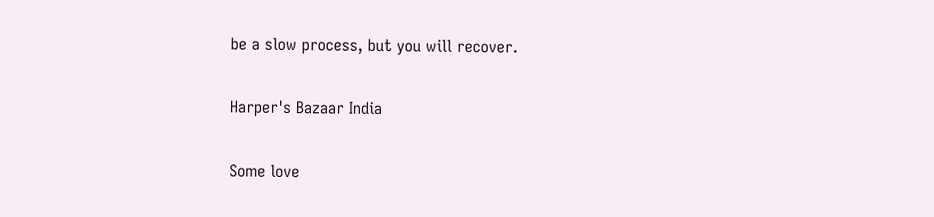be a slow process, but you will recover.

Harper's Bazaar India

Some love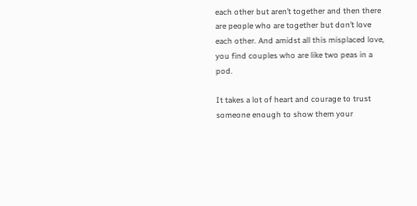each other but aren’t together and then there are people who are together but don’t love each other. And amidst all this misplaced love, you find couples who are like two peas in a pod.

It takes a lot of heart and courage to trust someone enough to show them your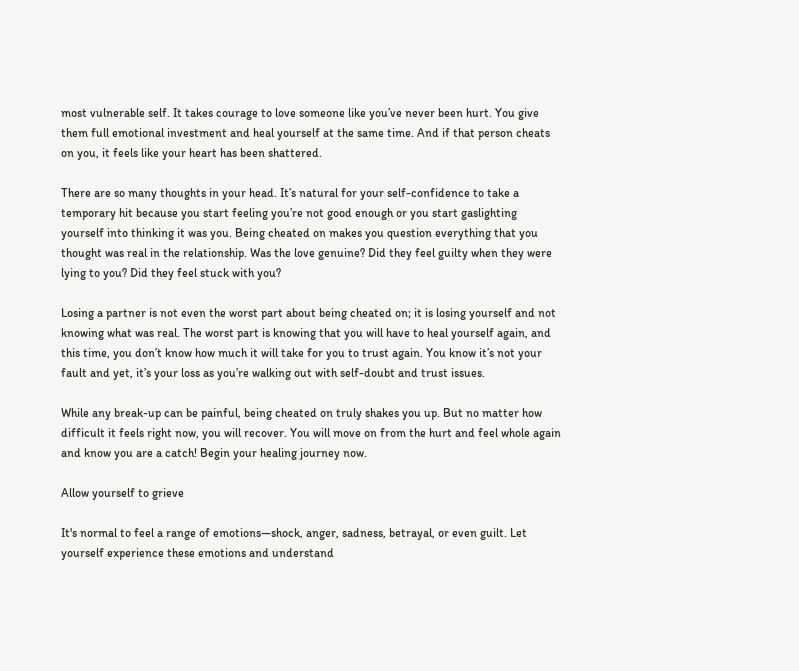most vulnerable self. It takes courage to love someone like you’ve never been hurt. You give them full emotional investment and heal yourself at the same time. And if that person cheats on you, it feels like your heart has been shattered.

There are so many thoughts in your head. It’s natural for your self-confidence to take a temporary hit because you start feeling you’re not good enough or you start gaslighting yourself into thinking it was you. Being cheated on makes you question everything that you thought was real in the relationship. Was the love genuine? Did they feel guilty when they were lying to you? Did they feel stuck with you?

Losing a partner is not even the worst part about being cheated on; it is losing yourself and not knowing what was real. The worst part is knowing that you will have to heal yourself again, and this time, you don’t know how much it will take for you to trust again. You know it’s not your fault and yet, it’s your loss as you’re walking out with self-doubt and trust issues.

While any break-up can be painful, being cheated on truly shakes you up. But no matter how difficult it feels right now, you will recover. You will move on from the hurt and feel whole again and know you are a catch! Begin your healing journey now.

Allow yourself to grieve

It's normal to feel a range of emotions—shock, anger, sadness, betrayal, or even guilt. Let yourself experience these emotions and understand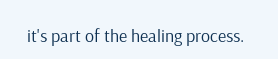it's part of the healing process.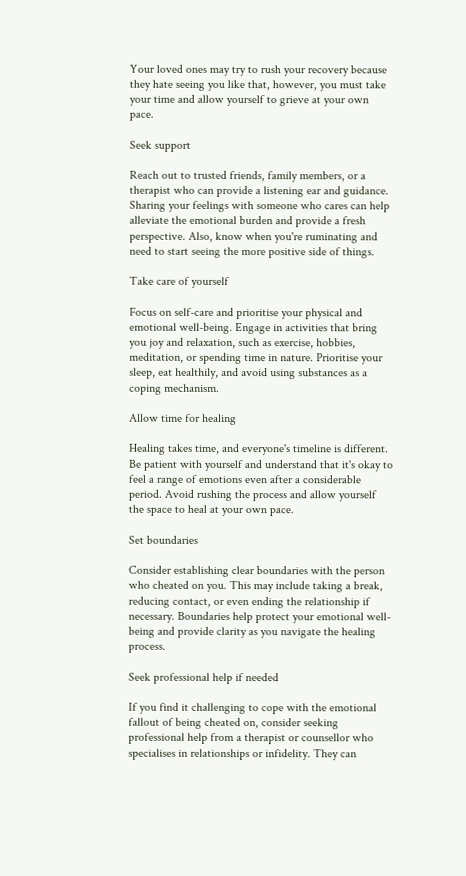Your loved ones may try to rush your recovery because they hate seeing you like that, however, you must take your time and allow yourself to grieve at your own pace.

Seek support

Reach out to trusted friends, family members, or a therapist who can provide a listening ear and guidance. Sharing your feelings with someone who cares can help alleviate the emotional burden and provide a fresh perspective. Also, know when you're ruminating and need to start seeing the more positive side of things.

Take care of yourself

Focus on self-care and prioritise your physical and emotional well-being. Engage in activities that bring you joy and relaxation, such as exercise, hobbies, meditation, or spending time in nature. Prioritise your sleep, eat healthily, and avoid using substances as a coping mechanism.

Allow time for healing

Healing takes time, and everyone's timeline is different. Be patient with yourself and understand that it's okay to feel a range of emotions even after a considerable period. Avoid rushing the process and allow yourself the space to heal at your own pace.

Set boundaries

Consider establishing clear boundaries with the person who cheated on you. This may include taking a break, reducing contact, or even ending the relationship if necessary. Boundaries help protect your emotional well-being and provide clarity as you navigate the healing process.

Seek professional help if needed

If you find it challenging to cope with the emotional fallout of being cheated on, consider seeking professional help from a therapist or counsellor who specialises in relationships or infidelity. They can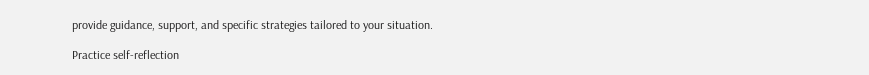provide guidance, support, and specific strategies tailored to your situation.

Practice self-reflection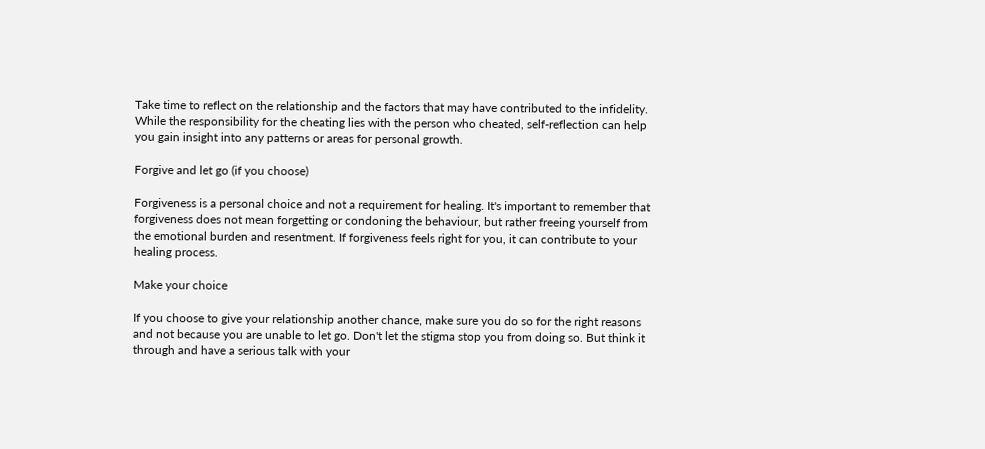Take time to reflect on the relationship and the factors that may have contributed to the infidelity. While the responsibility for the cheating lies with the person who cheated, self-reflection can help you gain insight into any patterns or areas for personal growth.

Forgive and let go (if you choose)

Forgiveness is a personal choice and not a requirement for healing. It's important to remember that forgiveness does not mean forgetting or condoning the behaviour, but rather freeing yourself from the emotional burden and resentment. If forgiveness feels right for you, it can contribute to your healing process.

Make your choice

If you choose to give your relationship another chance, make sure you do so for the right reasons and not because you are unable to let go. Don't let the stigma stop you from doing so. But think it through and have a serious talk with your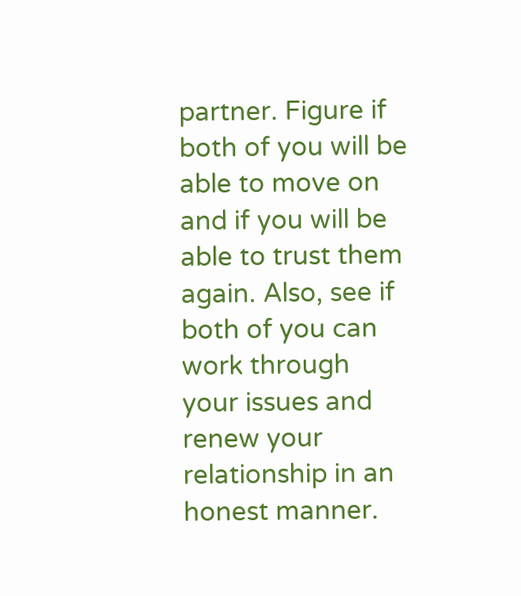partner. Figure if both of you will be able to move on and if you will be able to trust them again. Also, see if both of you can work through your issues and renew your relationship in an honest manner.